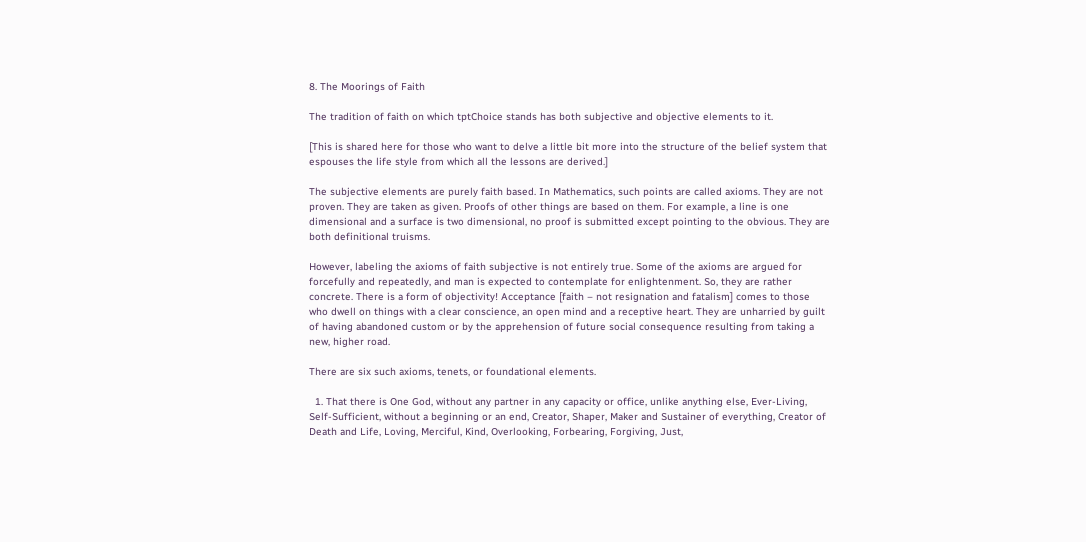8. The Moorings of Faith

The tradition of faith on which tptChoice stands has both subjective and objective elements to it.

[This is shared here for those who want to delve a little bit more into the structure of the belief system that espouses the life style from which all the lessons are derived.]

The subjective elements are purely faith based. In Mathematics, such points are called axioms. They are not proven. They are taken as given. Proofs of other things are based on them. For example, a line is one dimensional and a surface is two dimensional, no proof is submitted except pointing to the obvious. They are both definitional truisms.

However, labeling the axioms of faith subjective is not entirely true. Some of the axioms are argued for forcefully and repeatedly, and man is expected to contemplate for enlightenment. So, they are rather concrete. There is a form of objectivity! Acceptance [faith – not resignation and fatalism] comes to those who dwell on things with a clear conscience, an open mind and a receptive heart. They are unharried by guilt of having abandoned custom or by the apprehension of future social consequence resulting from taking a new, higher road.

There are six such axioms, tenets, or foundational elements.

  1. That there is One God, without any partner in any capacity or office, unlike anything else, Ever-Living, Self-Sufficient, without a beginning or an end, Creator, Shaper, Maker and Sustainer of everything, Creator of Death and Life, Loving, Merciful, Kind, Overlooking, Forbearing, Forgiving, Just,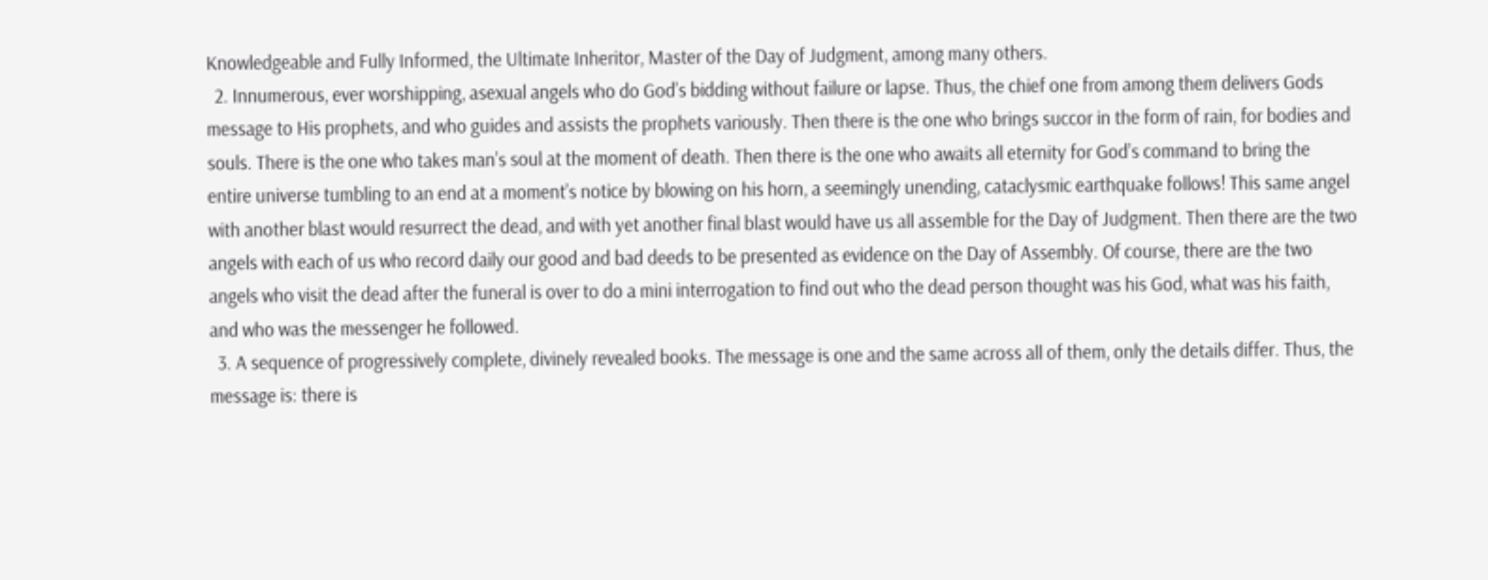Knowledgeable and Fully Informed, the Ultimate Inheritor, Master of the Day of Judgment, among many others.
  2. Innumerous, ever worshipping, asexual angels who do God’s bidding without failure or lapse. Thus, the chief one from among them delivers Gods message to His prophets, and who guides and assists the prophets variously. Then there is the one who brings succor in the form of rain, for bodies and souls. There is the one who takes man’s soul at the moment of death. Then there is the one who awaits all eternity for God’s command to bring the entire universe tumbling to an end at a moment’s notice by blowing on his horn, a seemingly unending, cataclysmic earthquake follows! This same angel with another blast would resurrect the dead, and with yet another final blast would have us all assemble for the Day of Judgment. Then there are the two angels with each of us who record daily our good and bad deeds to be presented as evidence on the Day of Assembly. Of course, there are the two angels who visit the dead after the funeral is over to do a mini interrogation to find out who the dead person thought was his God, what was his faith, and who was the messenger he followed.
  3. A sequence of progressively complete, divinely revealed books. The message is one and the same across all of them, only the details differ. Thus, the message is: there is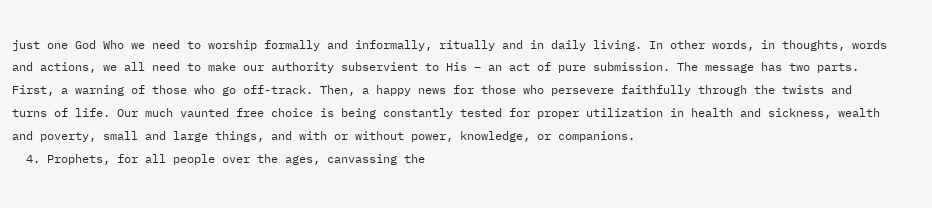just one God Who we need to worship formally and informally, ritually and in daily living. In other words, in thoughts, words and actions, we all need to make our authority subservient to His – an act of pure submission. The message has two parts. First, a warning of those who go off-track. Then, a happy news for those who persevere faithfully through the twists and turns of life. Our much vaunted free choice is being constantly tested for proper utilization in health and sickness, wealth and poverty, small and large things, and with or without power, knowledge, or companions.
  4. Prophets, for all people over the ages, canvassing the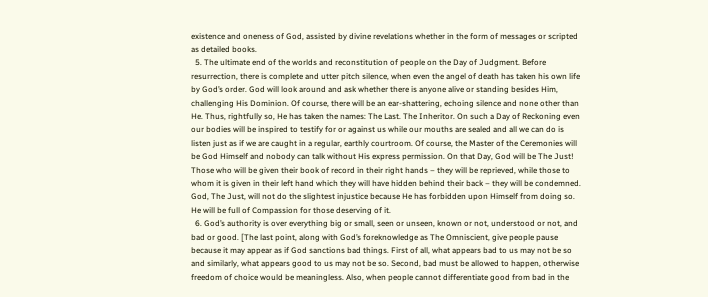existence and oneness of God, assisted by divine revelations whether in the form of messages or scripted as detailed books.
  5. The ultimate end of the worlds and reconstitution of people on the Day of Judgment. Before resurrection, there is complete and utter pitch silence, when even the angel of death has taken his own life by God’s order. God will look around and ask whether there is anyone alive or standing besides Him, challenging His Dominion. Of course, there will be an ear-shattering, echoing silence and none other than He. Thus, rightfully so, He has taken the names: The Last. The Inheritor. On such a Day of Reckoning even our bodies will be inspired to testify for or against us while our mouths are sealed and all we can do is listen just as if we are caught in a regular, earthly courtroom. Of course, the Master of the Ceremonies will be God Himself and nobody can talk without His express permission. On that Day, God will be The Just! Those who will be given their book of record in their right hands – they will be reprieved, while those to whom it is given in their left hand which they will have hidden behind their back – they will be condemned. God, The Just, will not do the slightest injustice because He has forbidden upon Himself from doing so. He will be full of Compassion for those deserving of it.
  6. God’s authority is over everything big or small, seen or unseen, known or not, understood or not, and bad or good. [The last point, along with God’s foreknowledge as The Omniscient, give people pause because it may appear as if God sanctions bad things. First of all, what appears bad to us may not be so and similarly, what appears good to us may not be so. Second, bad must be allowed to happen, otherwise freedom of choice would be meaningless. Also, when people cannot differentiate good from bad in the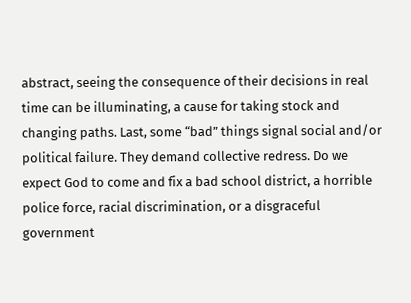abstract, seeing the consequence of their decisions in real time can be illuminating, a cause for taking stock and changing paths. Last, some “bad” things signal social and/or political failure. They demand collective redress. Do we expect God to come and fix a bad school district, a horrible police force, racial discrimination, or a disgraceful government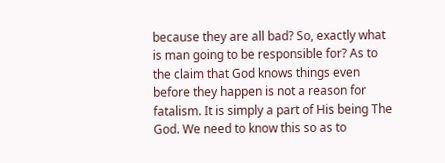because they are all bad? So, exactly what is man going to be responsible for? As to the claim that God knows things even before they happen is not a reason for fatalism. It is simply a part of His being The God. We need to know this so as to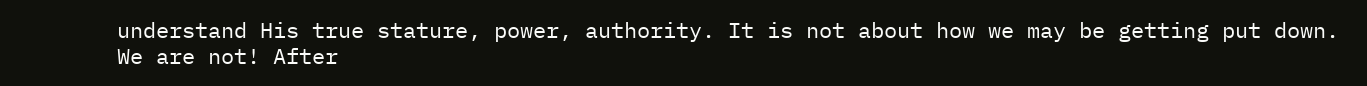understand His true stature, power, authority. It is not about how we may be getting put down. We are not! After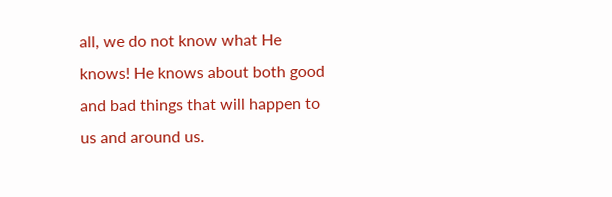all, we do not know what He knows! He knows about both good and bad things that will happen to us and around us.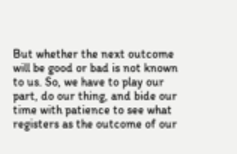But whether the next outcome will be good or bad is not known to us. So, we have to play our part, do our thing, and bide our time with patience to see what registers as the outcome of our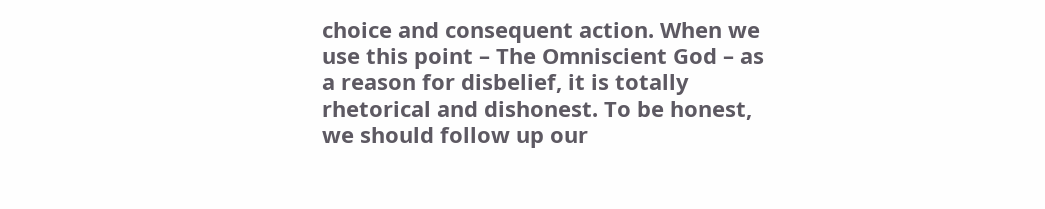choice and consequent action. When we use this point – The Omniscient God – as a reason for disbelief, it is totally rhetorical and dishonest. To be honest, we should follow up our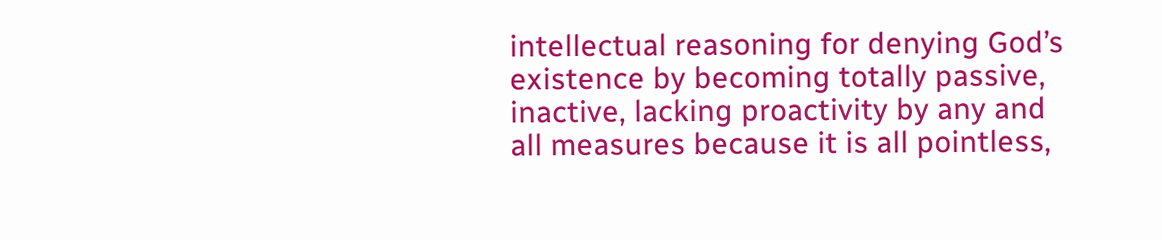intellectual reasoning for denying God’s existence by becoming totally passive, inactive, lacking proactivity by any and all measures because it is all pointless,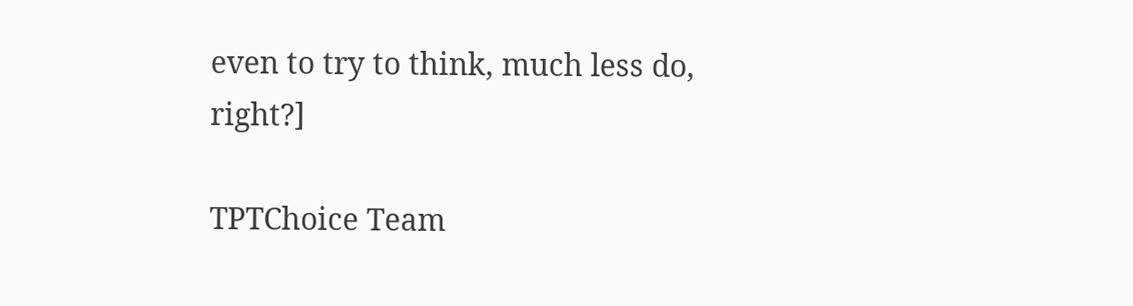even to try to think, much less do, right?]

TPTChoice Team